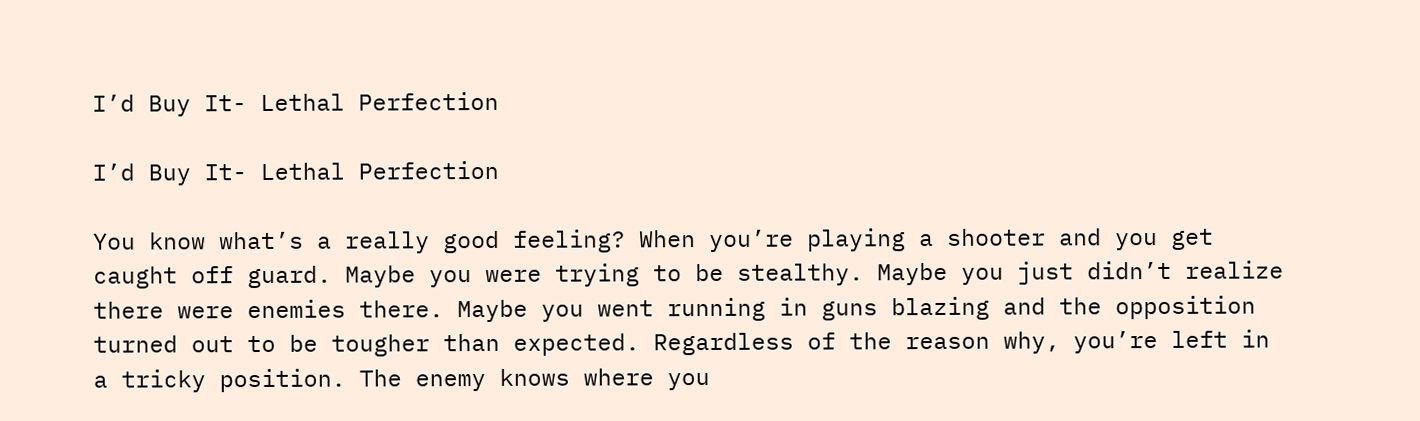I’d Buy It- Lethal Perfection

I’d Buy It- Lethal Perfection

You know what’s a really good feeling? When you’re playing a shooter and you get caught off guard. Maybe you were trying to be stealthy. Maybe you just didn’t realize there were enemies there. Maybe you went running in guns blazing and the opposition turned out to be tougher than expected. Regardless of the reason why, you’re left in a tricky position. The enemy knows where you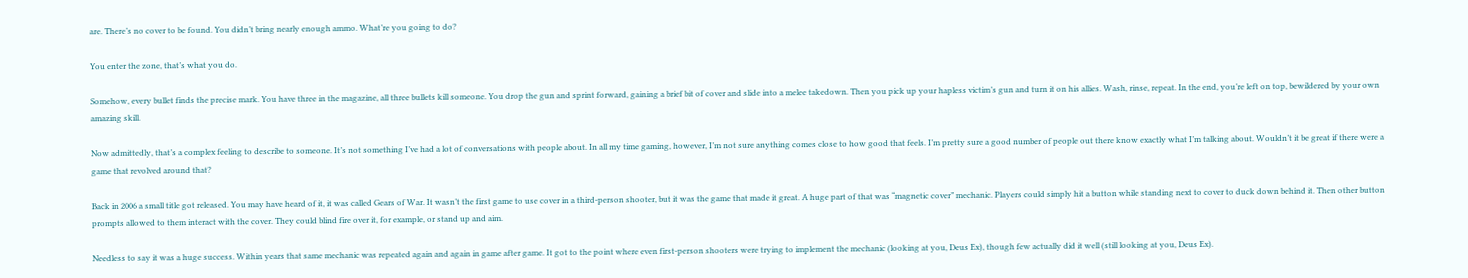are. There’s no cover to be found. You didn’t bring nearly enough ammo. What’re you going to do?

You enter the zone, that’s what you do.

Somehow, every bullet finds the precise mark. You have three in the magazine, all three bullets kill someone. You drop the gun and sprint forward, gaining a brief bit of cover and slide into a melee takedown. Then you pick up your hapless victim’s gun and turn it on his allies. Wash, rinse, repeat. In the end, you’re left on top, bewildered by your own amazing skill.

Now admittedly, that’s a complex feeling to describe to someone. It’s not something I’ve had a lot of conversations with people about. In all my time gaming, however, I’m not sure anything comes close to how good that feels. I’m pretty sure a good number of people out there know exactly what I’m talking about. Wouldn’t it be great if there were a game that revolved around that?

Back in 2006 a small title got released. You may have heard of it, it was called Gears of War. It wasn’t the first game to use cover in a third-person shooter, but it was the game that made it great. A huge part of that was “magnetic cover” mechanic. Players could simply hit a button while standing next to cover to duck down behind it. Then other button prompts allowed to them interact with the cover. They could blind fire over it, for example, or stand up and aim.

Needless to say it was a huge success. Within years that same mechanic was repeated again and again in game after game. It got to the point where even first-person shooters were trying to implement the mechanic (looking at you, Deus Ex), though few actually did it well (still looking at you, Deus Ex).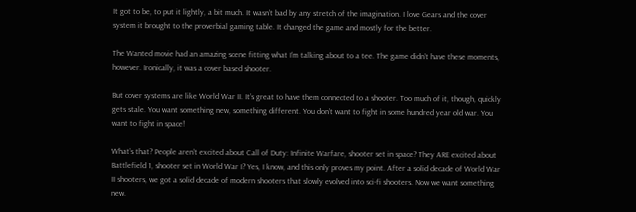It got to be, to put it lightly, a bit much. It wasn’t bad by any stretch of the imagination. I love Gears and the cover system it brought to the proverbial gaming table. It changed the game and mostly for the better.

The Wanted movie had an amazing scene fitting what I’m talking about to a tee. The game didn’t have these moments, however. Ironically, it was a cover based shooter.

But cover systems are like World War II. It’s great to have them connected to a shooter. Too much of it, though, quickly gets stale. You want something new, something different. You don’t want to fight in some hundred year old war. You want to fight in space!

What’s that? People aren’t excited about Call of Duty: Infinite Warfare, shooter set in space? They ARE excited about Battlefield 1, shooter set in World War I? Yes, I know, and this only proves my point. After a solid decade of World War II shooters, we got a solid decade of modern shooters that slowly evolved into sci-fi shooters. Now we want something new.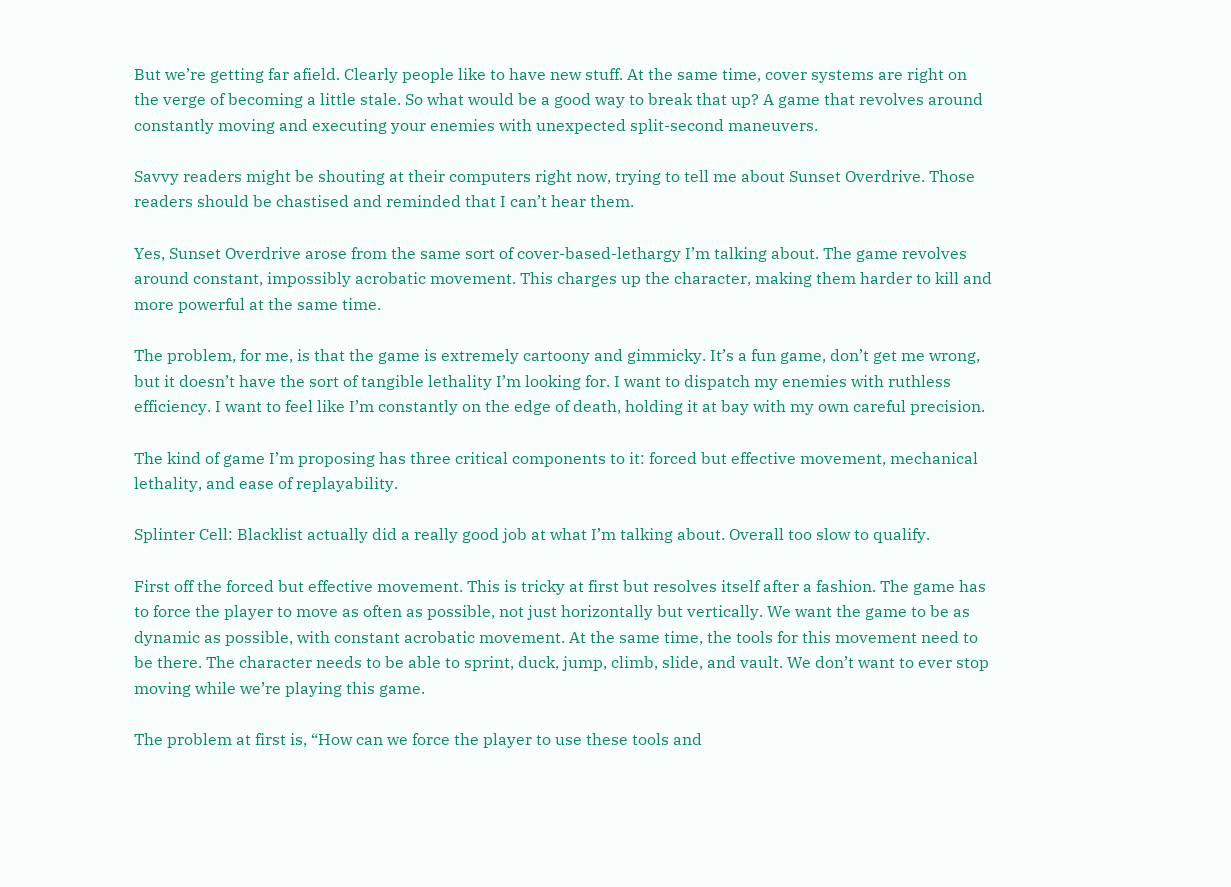But we’re getting far afield. Clearly people like to have new stuff. At the same time, cover systems are right on the verge of becoming a little stale. So what would be a good way to break that up? A game that revolves around constantly moving and executing your enemies with unexpected split-second maneuvers.

Savvy readers might be shouting at their computers right now, trying to tell me about Sunset Overdrive. Those readers should be chastised and reminded that I can’t hear them.

Yes, Sunset Overdrive arose from the same sort of cover-based-lethargy I’m talking about. The game revolves around constant, impossibly acrobatic movement. This charges up the character, making them harder to kill and more powerful at the same time.

The problem, for me, is that the game is extremely cartoony and gimmicky. It’s a fun game, don’t get me wrong, but it doesn’t have the sort of tangible lethality I’m looking for. I want to dispatch my enemies with ruthless efficiency. I want to feel like I’m constantly on the edge of death, holding it at bay with my own careful precision.

The kind of game I’m proposing has three critical components to it: forced but effective movement, mechanical lethality, and ease of replayability.

Splinter Cell: Blacklist actually did a really good job at what I’m talking about. Overall too slow to qualify.

First off the forced but effective movement. This is tricky at first but resolves itself after a fashion. The game has to force the player to move as often as possible, not just horizontally but vertically. We want the game to be as dynamic as possible, with constant acrobatic movement. At the same time, the tools for this movement need to be there. The character needs to be able to sprint, duck, jump, climb, slide, and vault. We don’t want to ever stop moving while we’re playing this game.

The problem at first is, “How can we force the player to use these tools and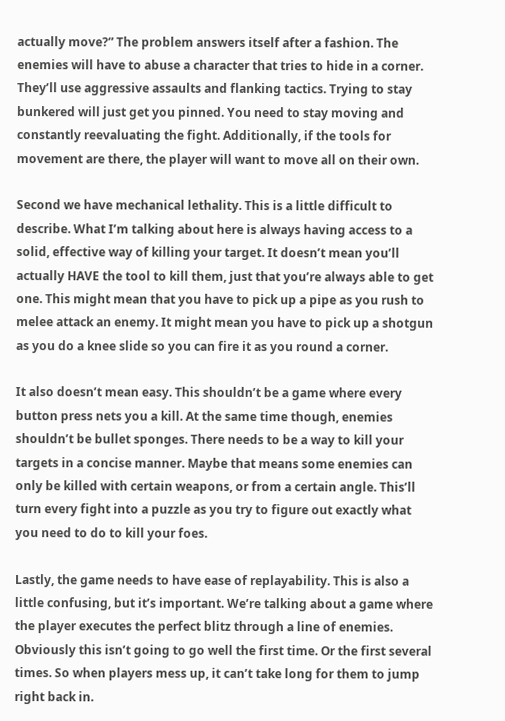actually move?” The problem answers itself after a fashion. The enemies will have to abuse a character that tries to hide in a corner. They’ll use aggressive assaults and flanking tactics. Trying to stay bunkered will just get you pinned. You need to stay moving and constantly reevaluating the fight. Additionally, if the tools for movement are there, the player will want to move all on their own.

Second we have mechanical lethality. This is a little difficult to describe. What I’m talking about here is always having access to a solid, effective way of killing your target. It doesn’t mean you’ll actually HAVE the tool to kill them, just that you’re always able to get one. This might mean that you have to pick up a pipe as you rush to melee attack an enemy. It might mean you have to pick up a shotgun as you do a knee slide so you can fire it as you round a corner.

It also doesn’t mean easy. This shouldn’t be a game where every button press nets you a kill. At the same time though, enemies shouldn’t be bullet sponges. There needs to be a way to kill your targets in a concise manner. Maybe that means some enemies can only be killed with certain weapons, or from a certain angle. This’ll turn every fight into a puzzle as you try to figure out exactly what you need to do to kill your foes.

Lastly, the game needs to have ease of replayability. This is also a little confusing, but it’s important. We’re talking about a game where the player executes the perfect blitz through a line of enemies. Obviously this isn’t going to go well the first time. Or the first several times. So when players mess up, it can’t take long for them to jump right back in.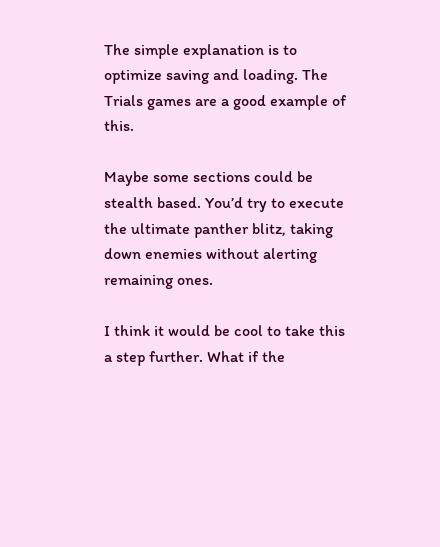The simple explanation is to optimize saving and loading. The Trials games are a good example of this.

Maybe some sections could be stealth based. You’d try to execute the ultimate panther blitz, taking down enemies without alerting remaining ones.

I think it would be cool to take this a step further. What if the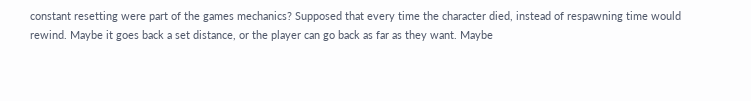constant resetting were part of the games mechanics? Supposed that every time the character died, instead of respawning time would rewind. Maybe it goes back a set distance, or the player can go back as far as they want. Maybe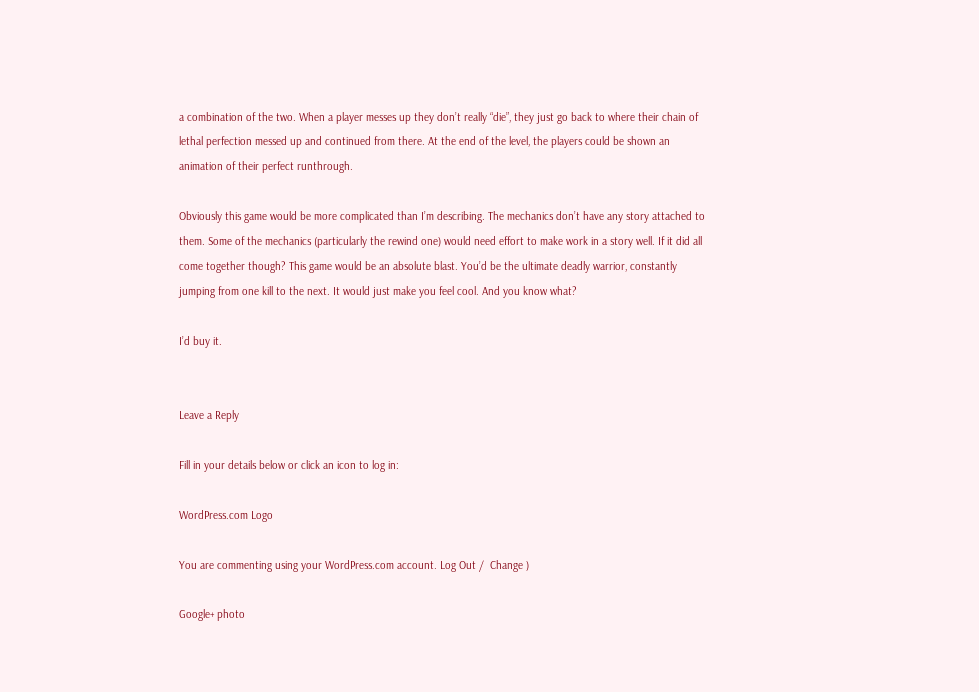a combination of the two. When a player messes up they don’t really “die”, they just go back to where their chain of lethal perfection messed up and continued from there. At the end of the level, the players could be shown an animation of their perfect runthrough.

Obviously this game would be more complicated than I’m describing. The mechanics don’t have any story attached to them. Some of the mechanics (particularly the rewind one) would need effort to make work in a story well. If it did all come together though? This game would be an absolute blast. You’d be the ultimate deadly warrior, constantly jumping from one kill to the next. It would just make you feel cool. And you know what?

I’d buy it.


Leave a Reply

Fill in your details below or click an icon to log in:

WordPress.com Logo

You are commenting using your WordPress.com account. Log Out /  Change )

Google+ photo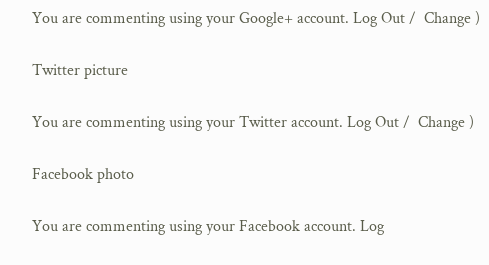You are commenting using your Google+ account. Log Out /  Change )

Twitter picture

You are commenting using your Twitter account. Log Out /  Change )

Facebook photo

You are commenting using your Facebook account. Log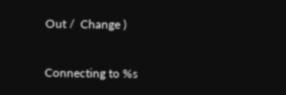Out /  Change )


Connecting to %s